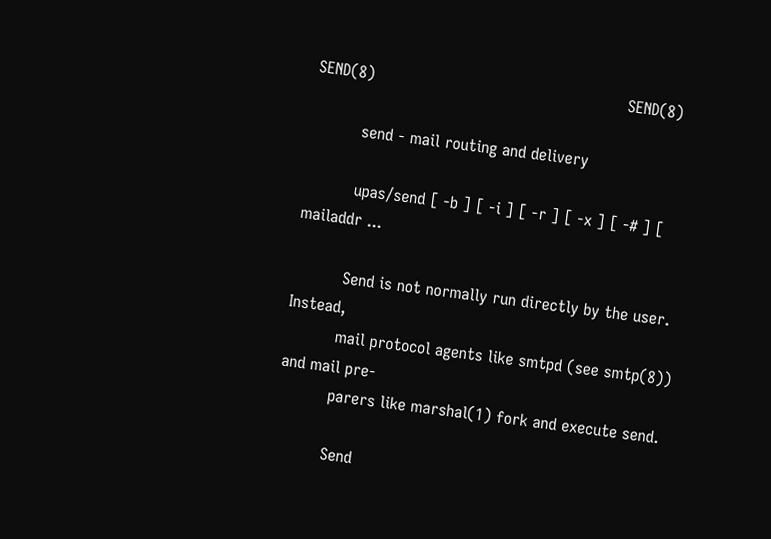SEND(8)                                                   SEND(8)

          send - mail routing and delivery

          upas/send [ -b ] [ -i ] [ -r ] [ -x ] [ -# ] [ mailaddr ...

          Send is not normally run directly by the user.  Instead,
          mail protocol agents like smtpd (see smtp(8)) and mail pre-
          parers like marshal(1) fork and execute send.

          Send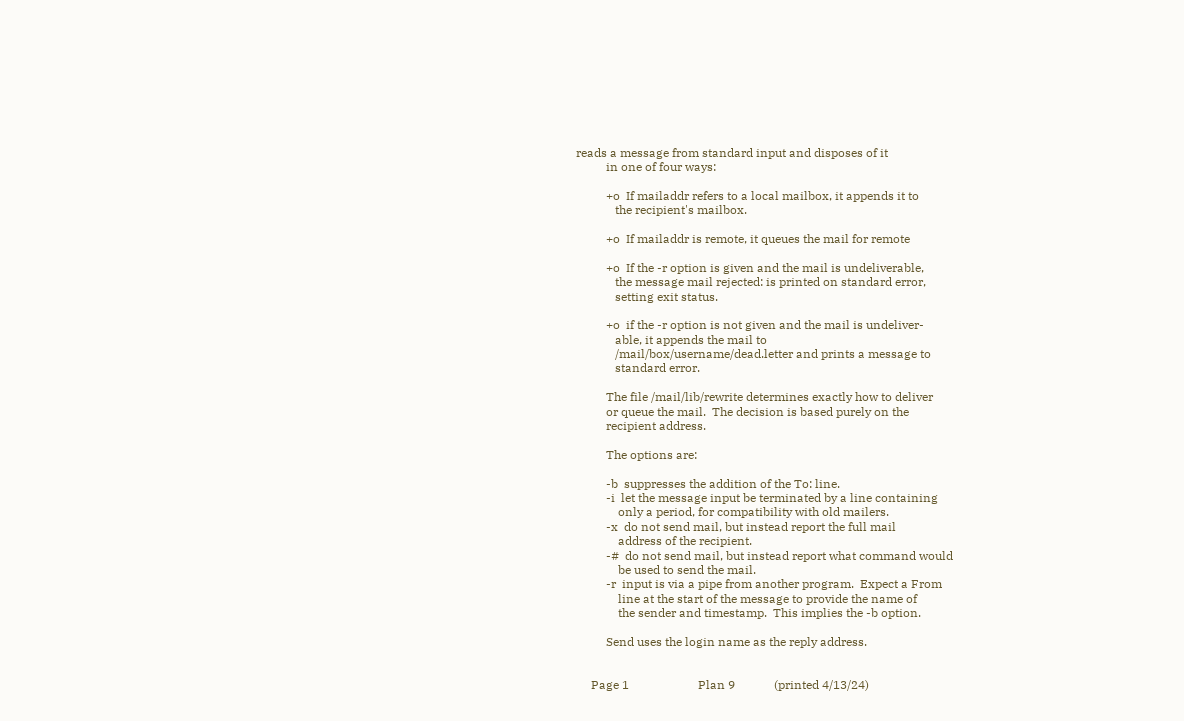reads a message from standard input and disposes of it
          in one of four ways:

          +o  If mailaddr refers to a local mailbox, it appends it to
             the recipient's mailbox.

          +o  If mailaddr is remote, it queues the mail for remote

          +o  If the -r option is given and the mail is undeliverable,
             the message mail rejected: is printed on standard error,
             setting exit status.

          +o  if the -r option is not given and the mail is undeliver-
             able, it appends the mail to
             /mail/box/username/dead.letter and prints a message to
             standard error.

          The file /mail/lib/rewrite determines exactly how to deliver
          or queue the mail.  The decision is based purely on the
          recipient address.

          The options are:

          -b  suppresses the addition of the To: line.
          -i  let the message input be terminated by a line containing
              only a period, for compatibility with old mailers.
          -x  do not send mail, but instead report the full mail
              address of the recipient.
          -#  do not send mail, but instead report what command would
              be used to send the mail.
          -r  input is via a pipe from another program.  Expect a From
              line at the start of the message to provide the name of
              the sender and timestamp.  This implies the -b option.

          Send uses the login name as the reply address.


     Page 1                       Plan 9             (printed 4/13/24)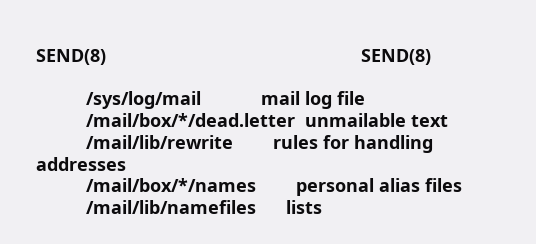SEND(8)                                                   SEND(8)

          /sys/log/mail            mail log file
          /mail/box/*/dead.letter  unmailable text
          /mail/lib/rewrite        rules for handling addresses
          /mail/box/*/names        personal alias files
          /mail/lib/namefiles      lists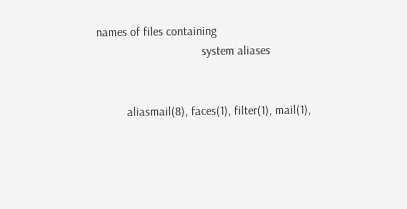names of files containing
                                   system aliases


          aliasmail(8), faces(1), filter(1), mail(1),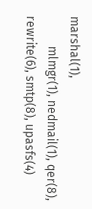marshal(1),
          mlmgr(1), nedmail(1), qer(8), rewrite(6), smtp(8), upasfs(4)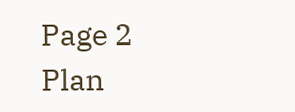Page 2                       Plan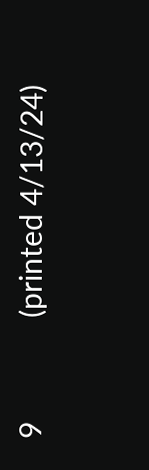9             (printed 4/13/24)